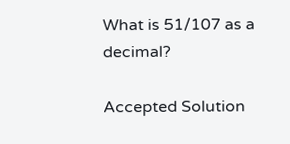What is 51/107 as a decimal?

Accepted Solution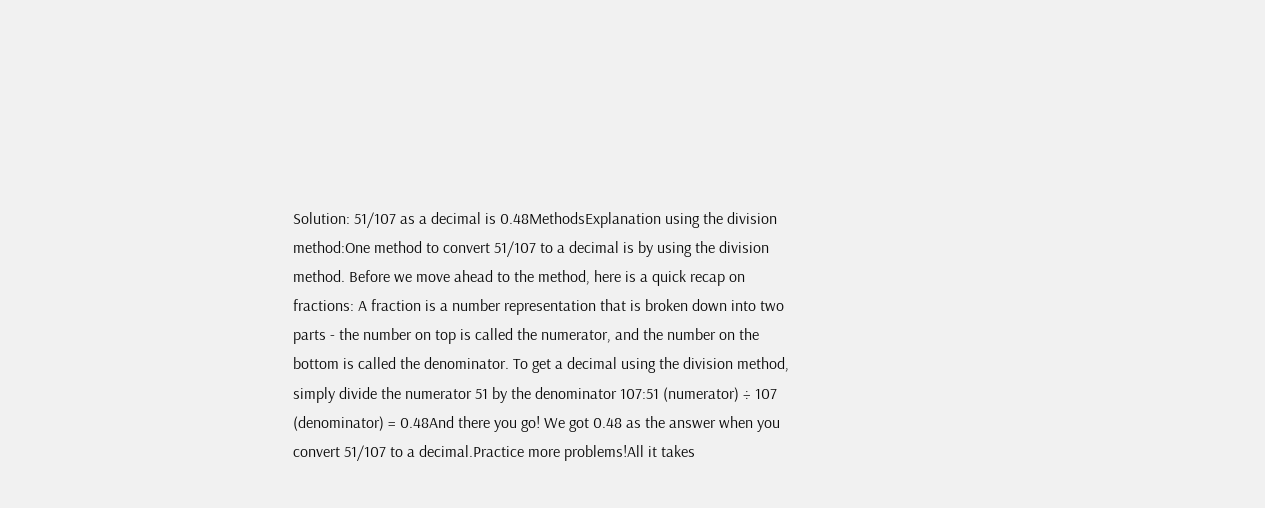Solution: 51/107 as a decimal is 0.48MethodsExplanation using the division method:One method to convert 51/107 to a decimal is by using the division method. Before we move ahead to the method, here is a quick recap on fractions: A fraction is a number representation that is broken down into two parts - the number on top is called the numerator, and the number on the bottom is called the denominator. To get a decimal using the division method, simply divide the numerator 51 by the denominator 107:51 (numerator) ÷ 107 (denominator) = 0.48And there you go! We got 0.48 as the answer when you convert 51/107 to a decimal.Practice more problems!All it takes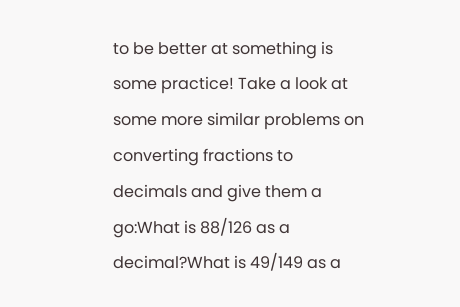to be better at something is some practice! Take a look at some more similar problems on converting fractions to decimals and give them a go:What is 88/126 as a decimal?What is 49/149 as a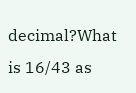decimal?What is 16/43 as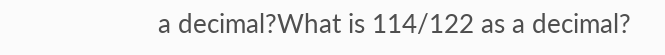a decimal?What is 114/122 as a decimal?